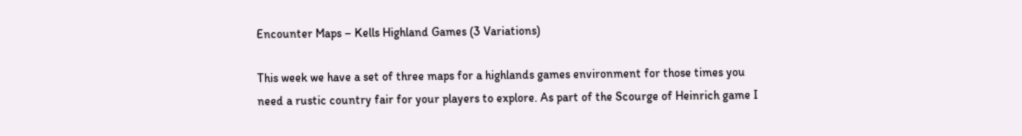Encounter Maps – Kells Highland Games (3 Variations)

This week we have a set of three maps for a highlands games environment for those times you need a rustic country fair for your players to explore. As part of the Scourge of Heinrich game I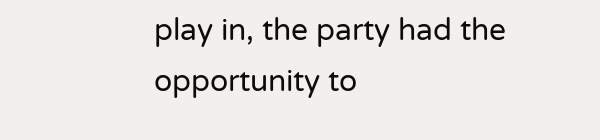play in, the party had the opportunity to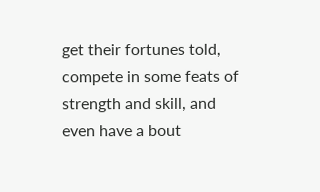get their fortunes told, compete in some feats of strength and skill, and even have a bout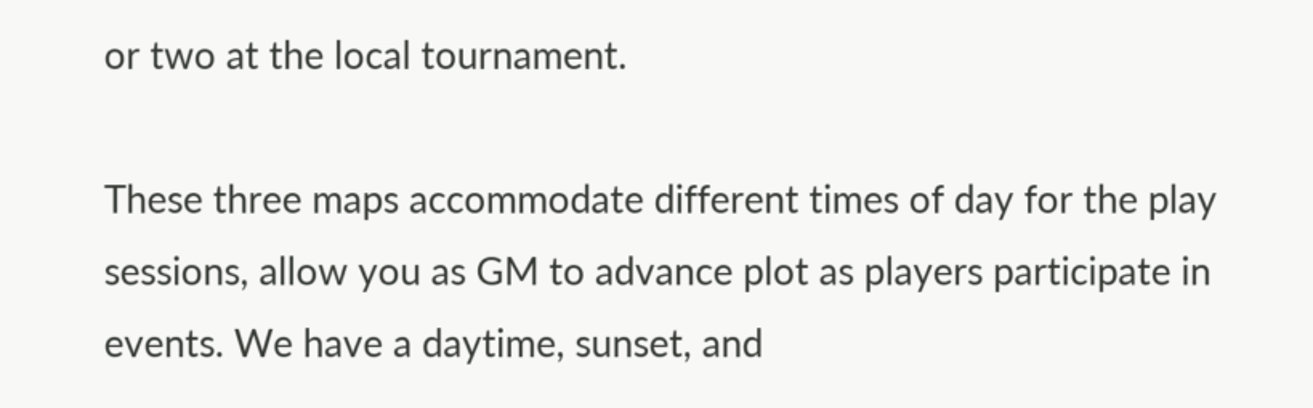or two at the local tournament.

These three maps accommodate different times of day for the play sessions, allow you as GM to advance plot as players participate in events. We have a daytime, sunset, and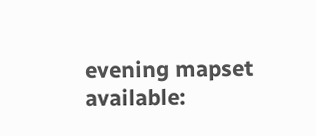evening mapset available: